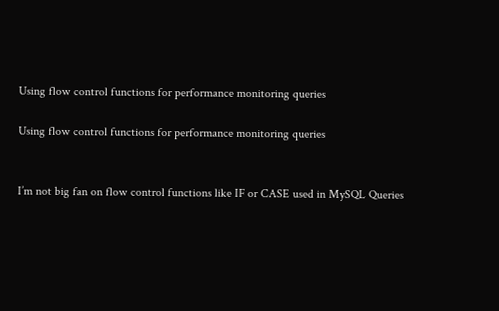Using flow control functions for performance monitoring queries

Using flow control functions for performance monitoring queries


I’m not big fan on flow control functions like IF or CASE used in MySQL Queries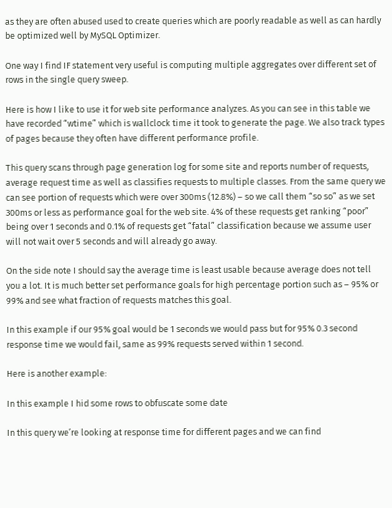as they are often abused used to create queries which are poorly readable as well as can hardly be optimized well by MySQL Optimizer.

One way I find IF statement very useful is computing multiple aggregates over different set of rows in the single query sweep.

Here is how I like to use it for web site performance analyzes. As you can see in this table we have recorded “wtime” which is wallclock time it took to generate the page. We also track types of pages because they often have different performance profile.

This query scans through page generation log for some site and reports number of requests, average request time as well as classifies requests to multiple classes. From the same query we can see portion of requests which were over 300ms (12.8%) – so we call them “so so” as we set 300ms or less as performance goal for the web site. 4% of these requests get ranking “poor” being over 1 seconds and 0.1% of requests get “fatal” classification because we assume user will not wait over 5 seconds and will already go away.

On the side note I should say the average time is least usable because average does not tell you a lot. It is much better set performance goals for high percentage portion such as – 95% or 99% and see what fraction of requests matches this goal.

In this example if our 95% goal would be 1 seconds we would pass but for 95% 0.3 second response time we would fail, same as 99% requests served within 1 second.

Here is another example:

In this example I hid some rows to obfuscate some date

In this query we’re looking at response time for different pages and we can find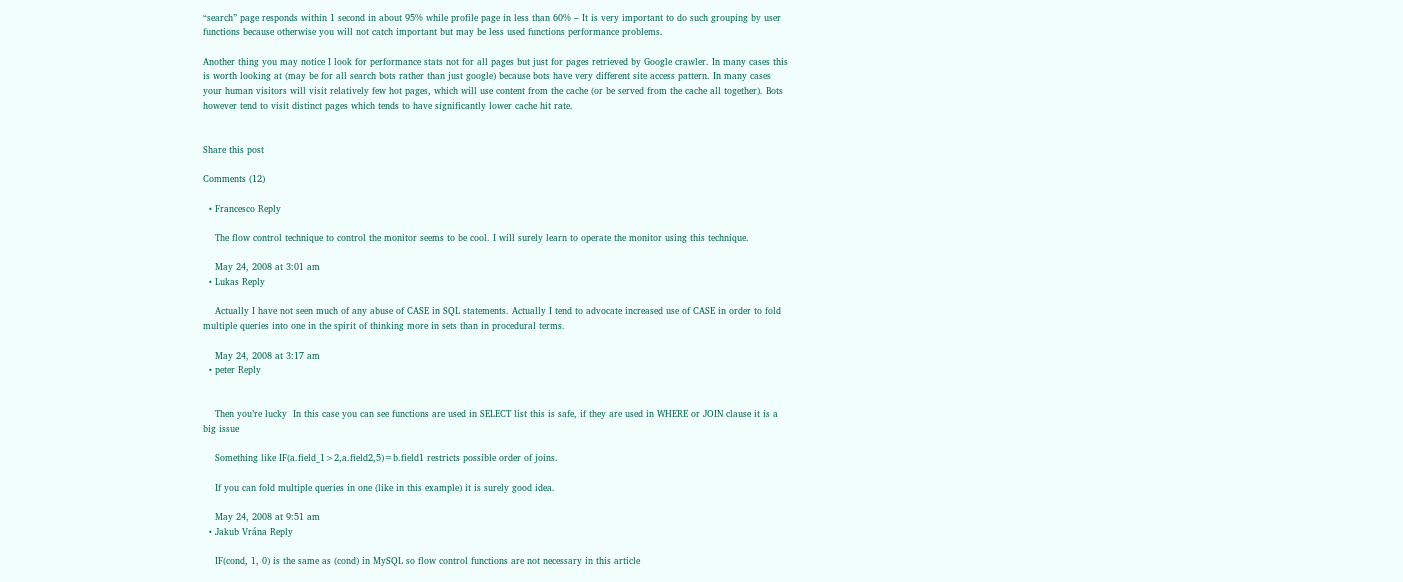“search” page responds within 1 second in about 95% while profile page in less than 60% – It is very important to do such grouping by user functions because otherwise you will not catch important but may be less used functions performance problems.

Another thing you may notice I look for performance stats not for all pages but just for pages retrieved by Google crawler. In many cases this is worth looking at (may be for all search bots rather than just google) because bots have very different site access pattern. In many cases your human visitors will visit relatively few hot pages, which will use content from the cache (or be served from the cache all together). Bots however tend to visit distinct pages which tends to have significantly lower cache hit rate.


Share this post

Comments (12)

  • Francesco Reply

    The flow control technique to control the monitor seems to be cool. I will surely learn to operate the monitor using this technique.

    May 24, 2008 at 3:01 am
  • Lukas Reply

    Actually I have not seen much of any abuse of CASE in SQL statements. Actually I tend to advocate increased use of CASE in order to fold multiple queries into one in the spirit of thinking more in sets than in procedural terms.

    May 24, 2008 at 3:17 am
  • peter Reply


    Then you’re lucky  In this case you can see functions are used in SELECT list this is safe, if they are used in WHERE or JOIN clause it is a big issue

    Something like IF(a.field_1>2,a.field2,5)=b.field1 restricts possible order of joins.

    If you can fold multiple queries in one (like in this example) it is surely good idea.

    May 24, 2008 at 9:51 am
  • Jakub Vrána Reply

    IF(cond, 1, 0) is the same as (cond) in MySQL so flow control functions are not necessary in this article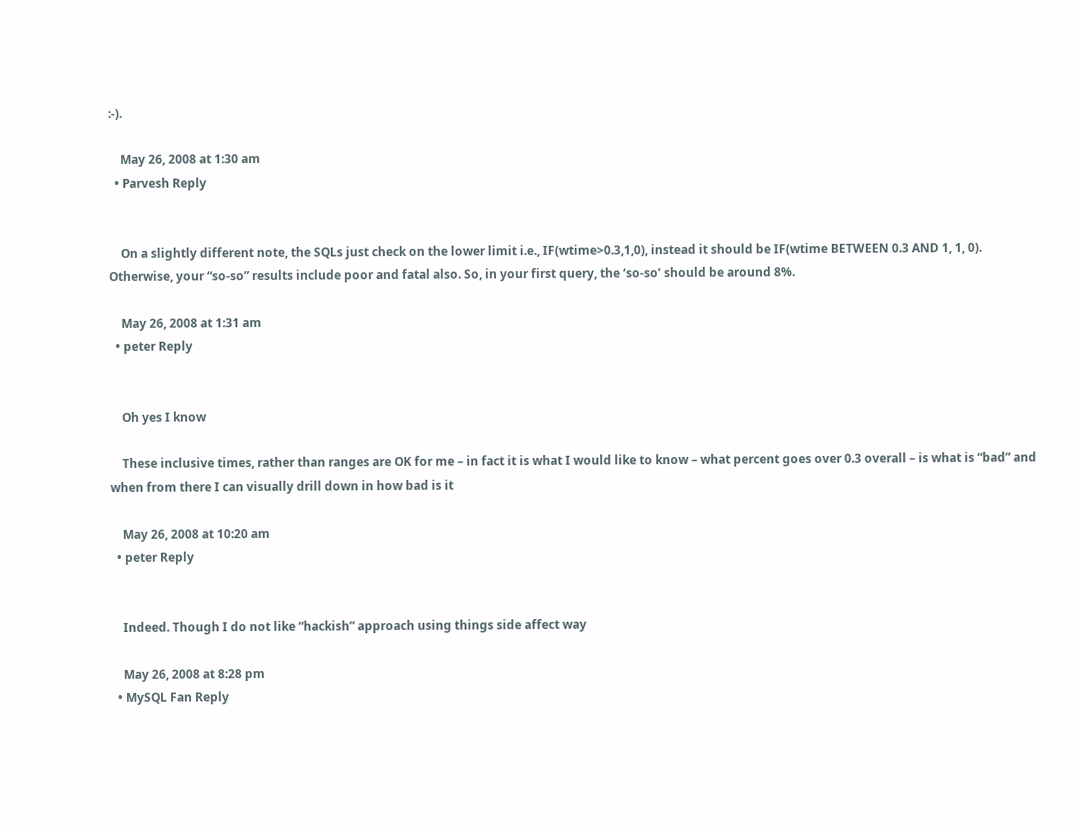:-).

    May 26, 2008 at 1:30 am
  • Parvesh Reply


    On a slightly different note, the SQLs just check on the lower limit i.e., IF(wtime>0.3,1,0), instead it should be IF(wtime BETWEEN 0.3 AND 1, 1, 0). Otherwise, your “so-so” results include poor and fatal also. So, in your first query, the ‘so-so’ should be around 8%.

    May 26, 2008 at 1:31 am
  • peter Reply


    Oh yes I know

    These inclusive times, rather than ranges are OK for me – in fact it is what I would like to know – what percent goes over 0.3 overall – is what is “bad” and when from there I can visually drill down in how bad is it

    May 26, 2008 at 10:20 am
  • peter Reply


    Indeed. Though I do not like “hackish” approach using things side affect way

    May 26, 2008 at 8:28 pm
  • MySQL Fan Reply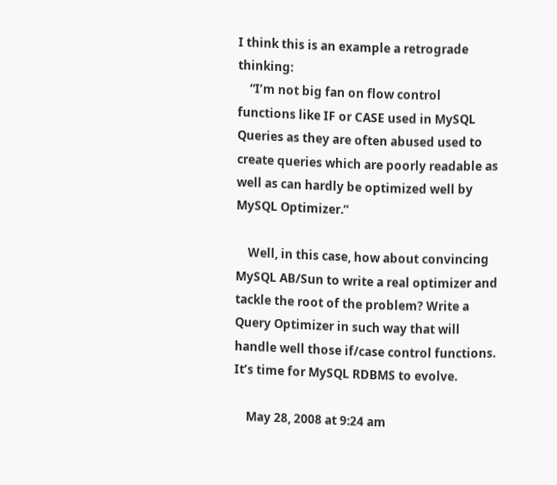I think this is an example a retrograde thinking:
    “I’m not big fan on flow control functions like IF or CASE used in MySQL Queries as they are often abused used to create queries which are poorly readable as well as can hardly be optimized well by MySQL Optimizer.”

    Well, in this case, how about convincing MySQL AB/Sun to write a real optimizer and tackle the root of the problem? Write a Query Optimizer in such way that will handle well those if/case control functions. It’s time for MySQL RDBMS to evolve.

    May 28, 2008 at 9:24 am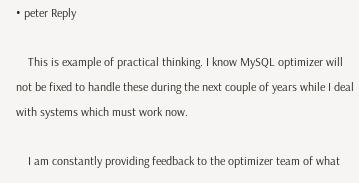• peter Reply

    This is example of practical thinking. I know MySQL optimizer will not be fixed to handle these during the next couple of years while I deal with systems which must work now.

    I am constantly providing feedback to the optimizer team of what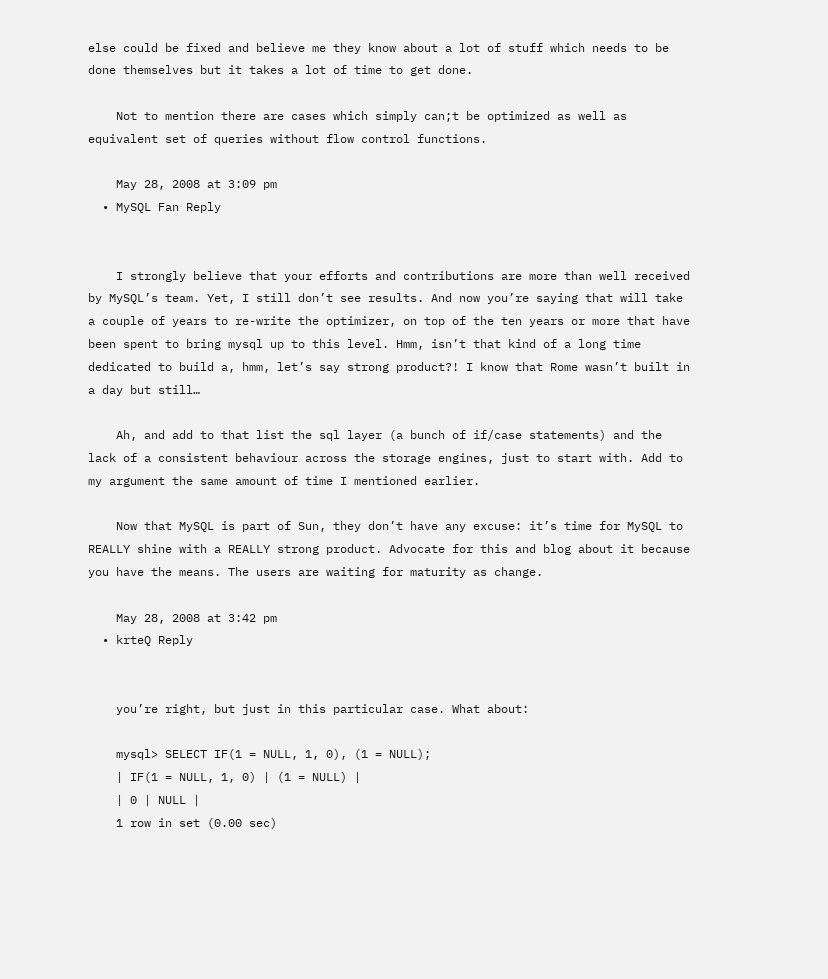else could be fixed and believe me they know about a lot of stuff which needs to be done themselves but it takes a lot of time to get done.

    Not to mention there are cases which simply can;t be optimized as well as equivalent set of queries without flow control functions.

    May 28, 2008 at 3:09 pm
  • MySQL Fan Reply


    I strongly believe that your efforts and contributions are more than well received by MySQL’s team. Yet, I still don’t see results. And now you’re saying that will take a couple of years to re-write the optimizer, on top of the ten years or more that have been spent to bring mysql up to this level. Hmm, isn’t that kind of a long time dedicated to build a, hmm, let’s say strong product?! I know that Rome wasn’t built in a day but still…

    Ah, and add to that list the sql layer (a bunch of if/case statements) and the lack of a consistent behaviour across the storage engines, just to start with. Add to my argument the same amount of time I mentioned earlier.

    Now that MySQL is part of Sun, they don’t have any excuse: it’s time for MySQL to REALLY shine with a REALLY strong product. Advocate for this and blog about it because you have the means. The users are waiting for maturity as change.

    May 28, 2008 at 3:42 pm
  • krteQ Reply


    you’re right, but just in this particular case. What about:

    mysql> SELECT IF(1 = NULL, 1, 0), (1 = NULL);
    | IF(1 = NULL, 1, 0) | (1 = NULL) |
    | 0 | NULL |
    1 row in set (0.00 sec)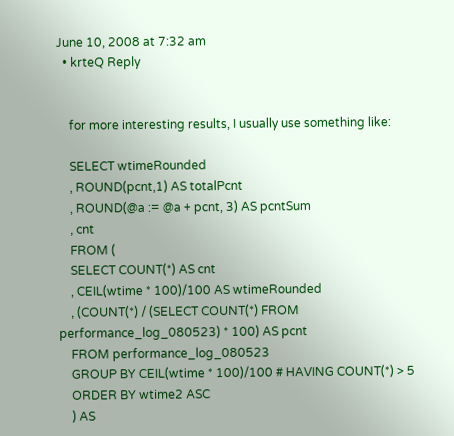June 10, 2008 at 7:32 am
  • krteQ Reply


    for more interesting results, I usually use something like:

    SELECT wtimeRounded
    , ROUND(pcnt,1) AS totalPcnt
    , ROUND(@a := @a + pcnt, 3) AS pcntSum
    , cnt
    FROM (
    SELECT COUNT(*) AS cnt
    , CEIL(wtime * 100)/100 AS wtimeRounded
    , (COUNT(*) / (SELECT COUNT(*) FROM performance_log_080523) * 100) AS pcnt
    FROM performance_log_080523
    GROUP BY CEIL(wtime * 100)/100 # HAVING COUNT(*) > 5
    ORDER BY wtime2 ASC
    ) AS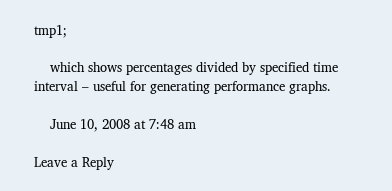tmp1;

    which shows percentages divided by specified time interval – useful for generating performance graphs.

    June 10, 2008 at 7:48 am

Leave a Reply